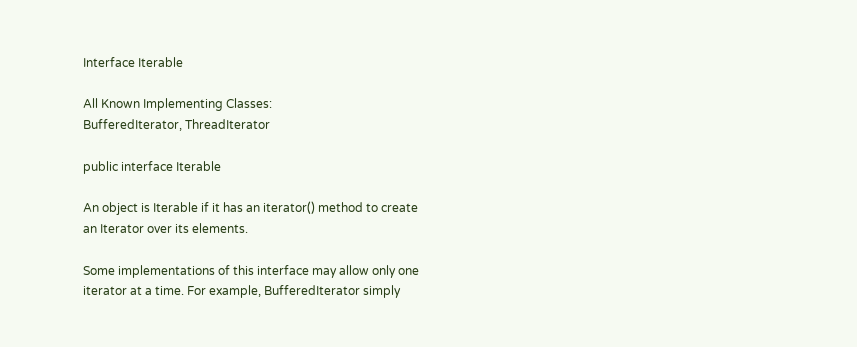Interface Iterable

All Known Implementing Classes:
BufferedIterator, ThreadIterator

public interface Iterable

An object is Iterable if it has an iterator() method to create an Iterator over its elements.

Some implementations of this interface may allow only one iterator at a time. For example, BufferedIterator simply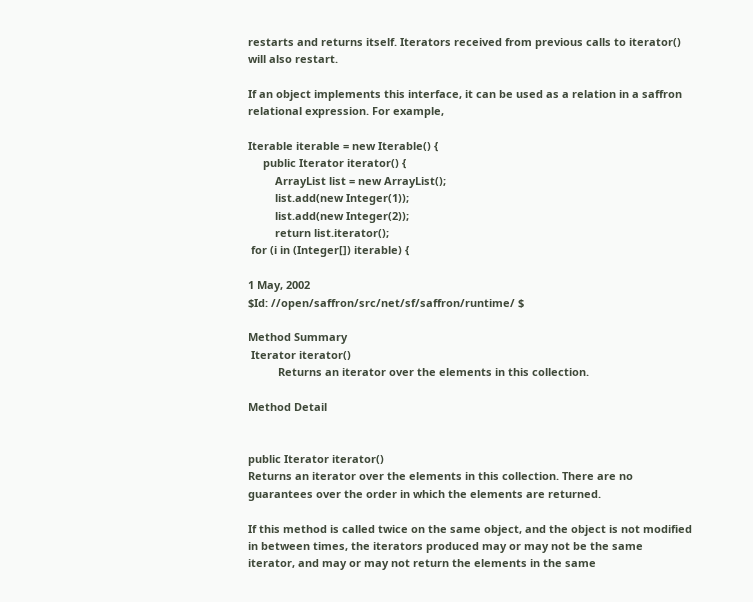restarts and returns itself. Iterators received from previous calls to iterator() will also restart.

If an object implements this interface, it can be used as a relation in a saffron relational expression. For example,

Iterable iterable = new Iterable() {
     public Iterator iterator() {
         ArrayList list = new ArrayList();
         list.add(new Integer(1));
         list.add(new Integer(2));
         return list.iterator();
 for (i in (Integer[]) iterable) {

1 May, 2002
$Id: //open/saffron/src/net/sf/saffron/runtime/ $

Method Summary
 Iterator iterator()
          Returns an iterator over the elements in this collection.

Method Detail


public Iterator iterator()
Returns an iterator over the elements in this collection. There are no guarantees over the order in which the elements are returned.

If this method is called twice on the same object, and the object is not modified in between times, the iterators produced may or may not be the same iterator, and may or may not return the elements in the same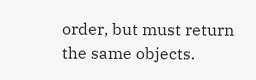order, but must return the same objects.